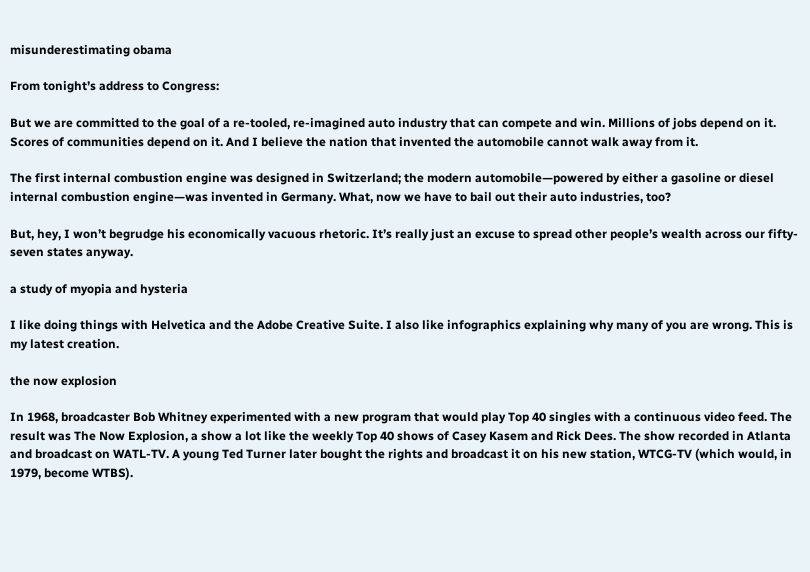misunderestimating obama

From tonight’s address to Congress:

But we are committed to the goal of a re-tooled, re-imagined auto industry that can compete and win. Millions of jobs depend on it. Scores of communities depend on it. And I believe the nation that invented the automobile cannot walk away from it.

The first internal combustion engine was designed in Switzerland; the modern automobile—powered by either a gasoline or diesel internal combustion engine—was invented in Germany. What, now we have to bail out their auto industries, too?

But, hey, I won’t begrudge his economically vacuous rhetoric. It’s really just an excuse to spread other people’s wealth across our fifty-seven states anyway.

a study of myopia and hysteria

I like doing things with Helvetica and the Adobe Creative Suite. I also like infographics explaining why many of you are wrong. This is my latest creation.

the now explosion

In 1968, broadcaster Bob Whitney experimented with a new program that would play Top 40 singles with a continuous video feed. The result was The Now Explosion, a show a lot like the weekly Top 40 shows of Casey Kasem and Rick Dees. The show recorded in Atlanta and broadcast on WATL-TV. A young Ted Turner later bought the rights and broadcast it on his new station, WTCG-TV (which would, in 1979, become WTBS).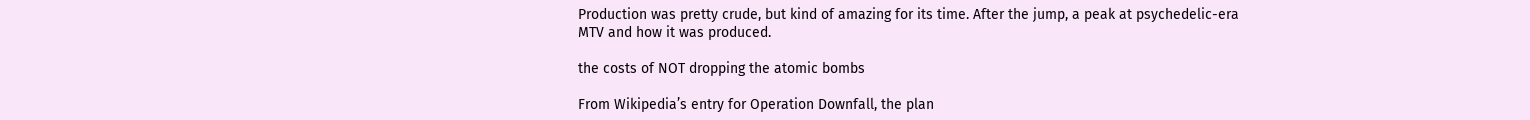Production was pretty crude, but kind of amazing for its time. After the jump, a peak at psychedelic-era MTV and how it was produced.

the costs of NOT dropping the atomic bombs

From Wikipedia’s entry for Operation Downfall, the plan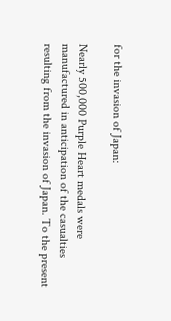for the invasion of Japan:

Nearly 500,000 Purple Heart medals were manufactured in anticipation of the casualties resulting from the invasion of Japan. To the present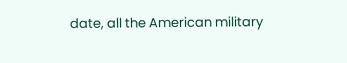date, all the American military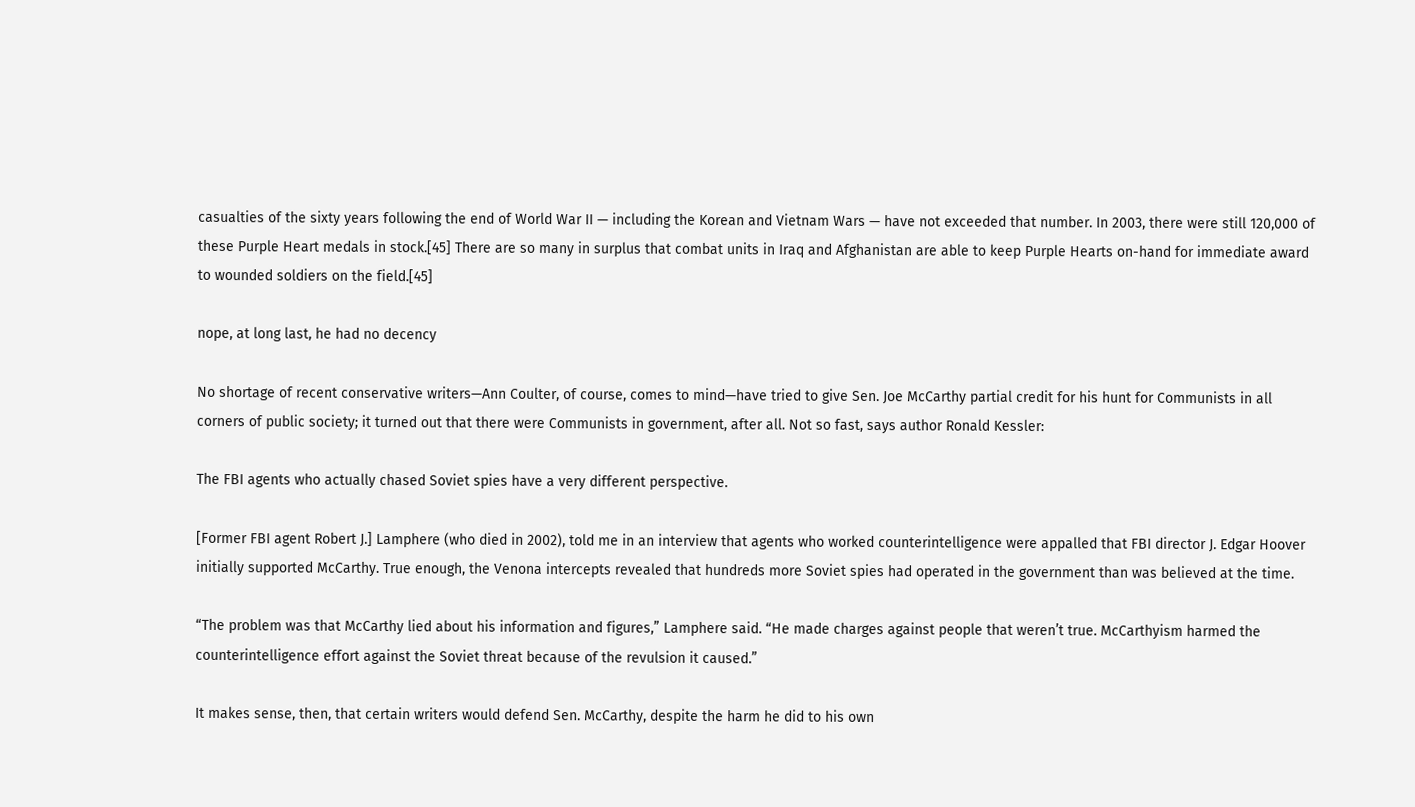casualties of the sixty years following the end of World War II — including the Korean and Vietnam Wars — have not exceeded that number. In 2003, there were still 120,000 of these Purple Heart medals in stock.[45] There are so many in surplus that combat units in Iraq and Afghanistan are able to keep Purple Hearts on-hand for immediate award to wounded soldiers on the field.[45]

nope, at long last, he had no decency

No shortage of recent conservative writers—Ann Coulter, of course, comes to mind—have tried to give Sen. Joe McCarthy partial credit for his hunt for Communists in all corners of public society; it turned out that there were Communists in government, after all. Not so fast, says author Ronald Kessler:

The FBI agents who actually chased Soviet spies have a very different perspective.

[Former FBI agent Robert J.] Lamphere (who died in 2002), told me in an interview that agents who worked counterintelligence were appalled that FBI director J. Edgar Hoover initially supported McCarthy. True enough, the Venona intercepts revealed that hundreds more Soviet spies had operated in the government than was believed at the time.

“The problem was that McCarthy lied about his information and figures,” Lamphere said. “He made charges against people that weren’t true. McCarthyism harmed the counterintelligence effort against the Soviet threat because of the revulsion it caused.”

It makes sense, then, that certain writers would defend Sen. McCarthy, despite the harm he did to his own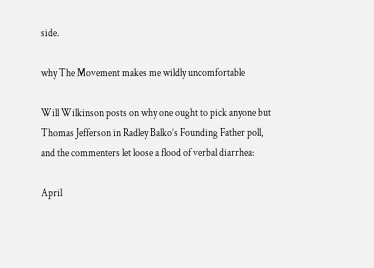side.

why The Movement makes me wildly uncomfortable

Will Wilkinson posts on why one ought to pick anyone but Thomas Jefferson in Radley Balko’s Founding Father poll, and the commenters let loose a flood of verbal diarrhea:

April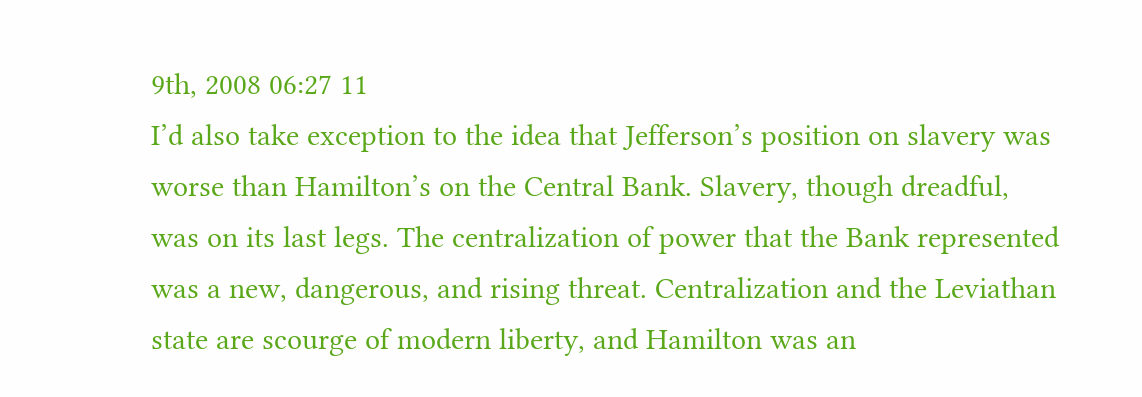9th, 2008 06:27 11
I’d also take exception to the idea that Jefferson’s position on slavery was worse than Hamilton’s on the Central Bank. Slavery, though dreadful, was on its last legs. The centralization of power that the Bank represented was a new, dangerous, and rising threat. Centralization and the Leviathan state are scourge of modern liberty, and Hamilton was an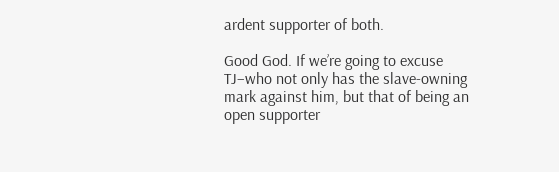ardent supporter of both.

Good God. If we’re going to excuse TJ–who not only has the slave-owning mark against him, but that of being an open supporter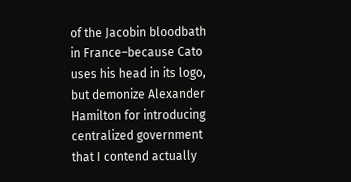of the Jacobin bloodbath in France–because Cato uses his head in its logo, but demonize Alexander Hamilton for introducing centralized government that I contend actually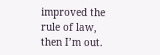improved the rule of law, then I’m out.